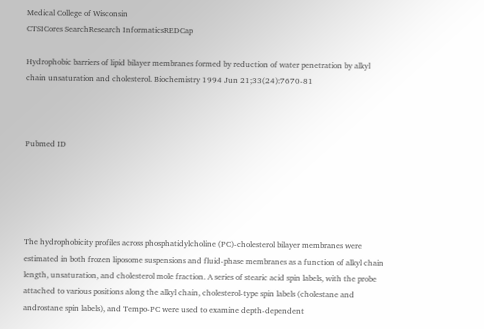Medical College of Wisconsin
CTSICores SearchResearch InformaticsREDCap

Hydrophobic barriers of lipid bilayer membranes formed by reduction of water penetration by alkyl chain unsaturation and cholesterol. Biochemistry 1994 Jun 21;33(24):7670-81



Pubmed ID





The hydrophobicity profiles across phosphatidylcholine (PC)-cholesterol bilayer membranes were estimated in both frozen liposome suspensions and fluid-phase membranes as a function of alkyl chain length, unsaturation, and cholesterol mole fraction. A series of stearic acid spin labels, with the probe attached to various positions along the alkyl chain, cholesterol-type spin labels (cholestane and androstane spin labels), and Tempo-PC were used to examine depth-dependent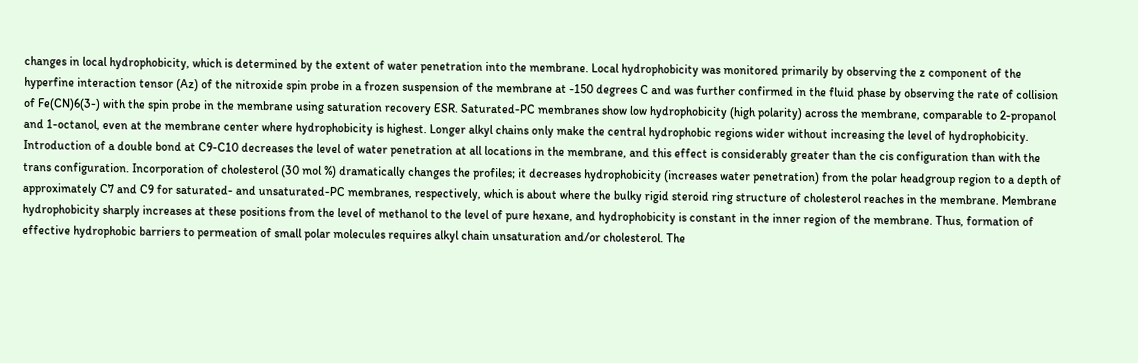changes in local hydrophobicity, which is determined by the extent of water penetration into the membrane. Local hydrophobicity was monitored primarily by observing the z component of the hyperfine interaction tensor (Az) of the nitroxide spin probe in a frozen suspension of the membrane at -150 degrees C and was further confirmed in the fluid phase by observing the rate of collision of Fe(CN)6(3-) with the spin probe in the membrane using saturation recovery ESR. Saturated-PC membranes show low hydrophobicity (high polarity) across the membrane, comparable to 2-propanol and 1-octanol, even at the membrane center where hydrophobicity is highest. Longer alkyl chains only make the central hydrophobic regions wider without increasing the level of hydrophobicity. Introduction of a double bond at C9-C10 decreases the level of water penetration at all locations in the membrane, and this effect is considerably greater than the cis configuration than with the trans configuration. Incorporation of cholesterol (30 mol %) dramatically changes the profiles; it decreases hydrophobicity (increases water penetration) from the polar headgroup region to a depth of approximately C7 and C9 for saturated- and unsaturated-PC membranes, respectively, which is about where the bulky rigid steroid ring structure of cholesterol reaches in the membrane. Membrane hydrophobicity sharply increases at these positions from the level of methanol to the level of pure hexane, and hydrophobicity is constant in the inner region of the membrane. Thus, formation of effective hydrophobic barriers to permeation of small polar molecules requires alkyl chain unsaturation and/or cholesterol. The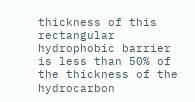thickness of this rectangular hydrophobic barrier is less than 50% of the thickness of the hydrocarbon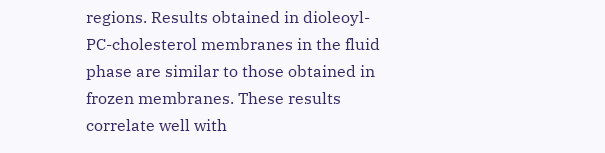regions. Results obtained in dioleoyl-PC-cholesterol membranes in the fluid phase are similar to those obtained in frozen membranes. These results correlate well with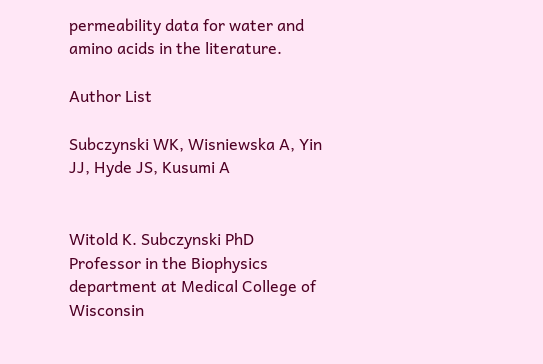permeability data for water and amino acids in the literature.

Author List

Subczynski WK, Wisniewska A, Yin JJ, Hyde JS, Kusumi A


Witold K. Subczynski PhD Professor in the Biophysics department at Medical College of Wisconsin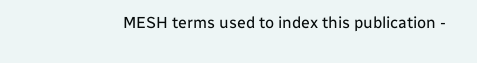MESH terms used to index this publication -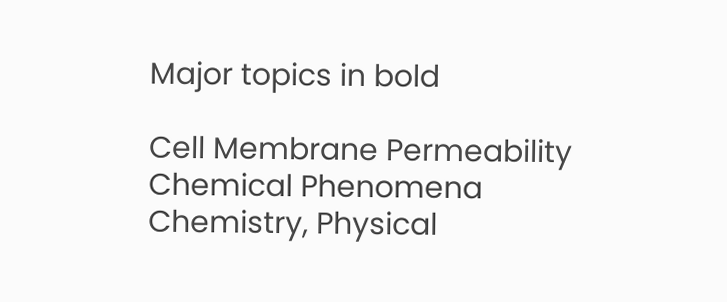Major topics in bold

Cell Membrane Permeability
Chemical Phenomena
Chemistry, Physical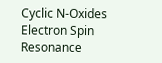Cyclic N-Oxides
Electron Spin Resonance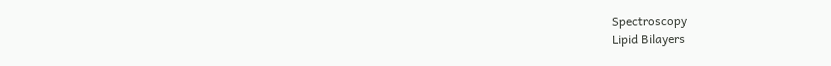Spectroscopy
Lipid Bilayers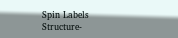Spin Labels
Structure-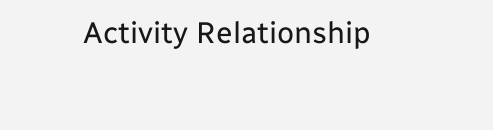Activity Relationship